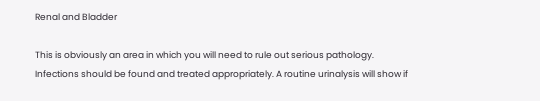Renal and Bladder

This is obviously an area in which you will need to rule out serious pathology. Infections should be found and treated appropriately. A routine urinalysis will show if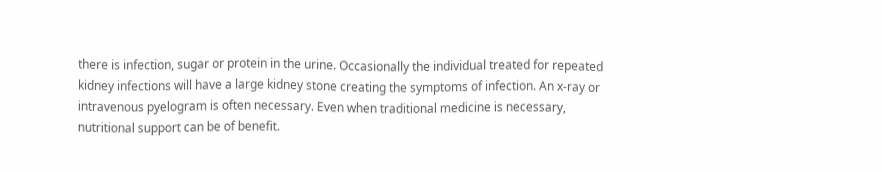there is infection, sugar or protein in the urine. Occasionally the individual treated for repeated kidney infections will have a large kidney stone creating the symptoms of infection. An x-ray or intravenous pyelogram is often necessary. Even when traditional medicine is necessary, nutritional support can be of benefit.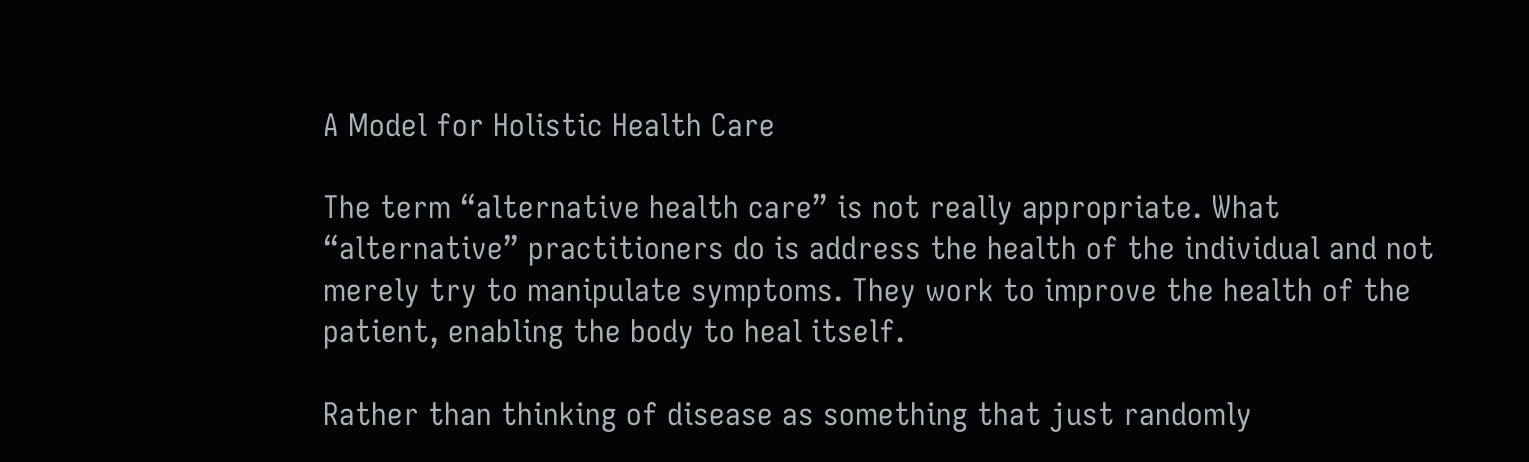A Model for Holistic Health Care

The term “alternative health care” is not really appropriate. What “alternative” practitioners do is address the health of the individual and not merely try to manipulate symptoms. They work to improve the health of the patient, enabling the body to heal itself.

Rather than thinking of disease as something that just randomly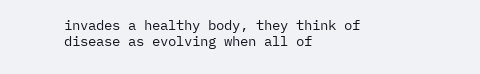invades a healthy body, they think of disease as evolving when all of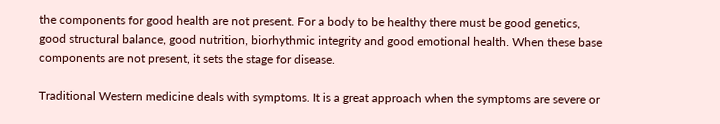the components for good health are not present. For a body to be healthy there must be good genetics, good structural balance, good nutrition, biorhythmic integrity and good emotional health. When these base components are not present, it sets the stage for disease.

Traditional Western medicine deals with symptoms. It is a great approach when the symptoms are severe or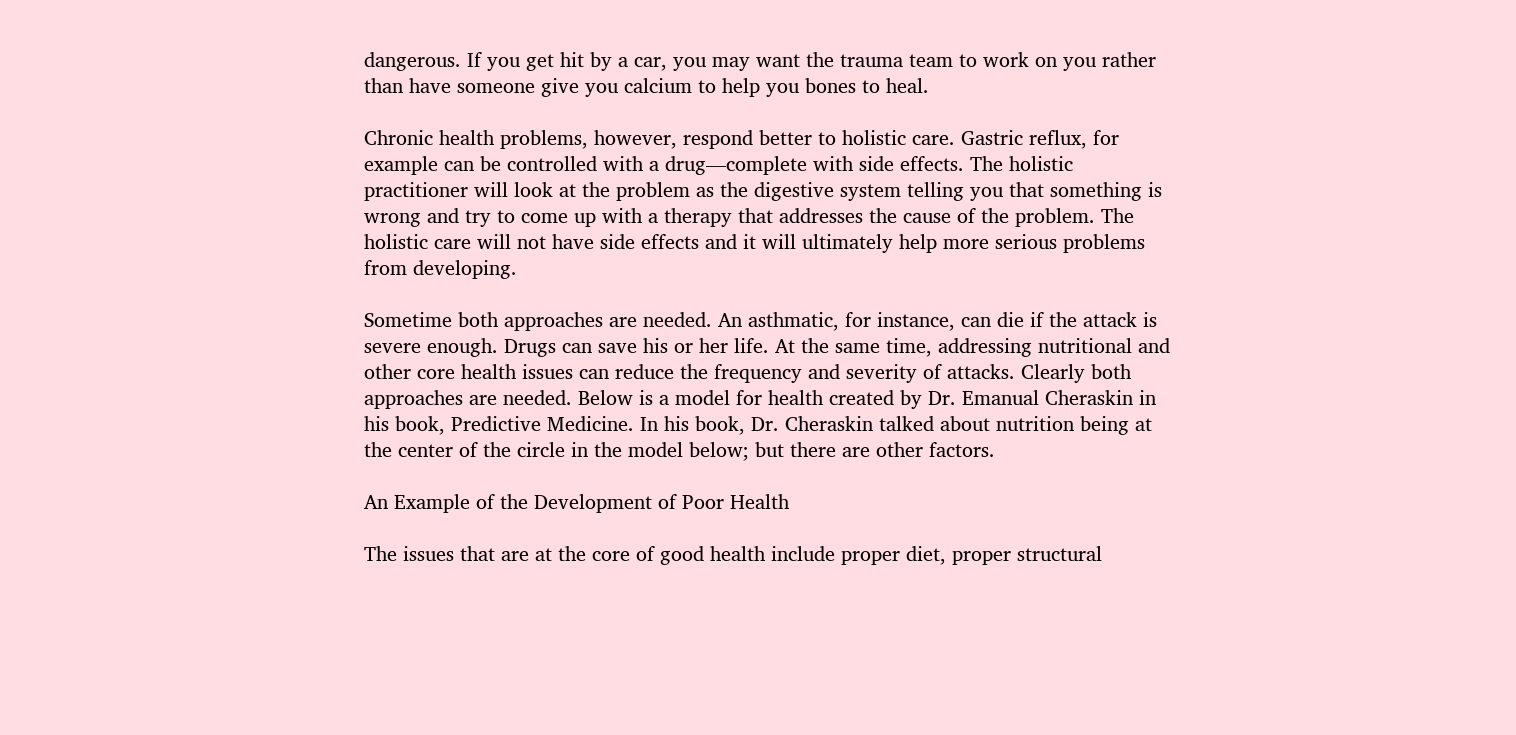dangerous. If you get hit by a car, you may want the trauma team to work on you rather than have someone give you calcium to help you bones to heal.

Chronic health problems, however, respond better to holistic care. Gastric reflux, for example can be controlled with a drug—complete with side effects. The holistic practitioner will look at the problem as the digestive system telling you that something is wrong and try to come up with a therapy that addresses the cause of the problem. The holistic care will not have side effects and it will ultimately help more serious problems from developing.

Sometime both approaches are needed. An asthmatic, for instance, can die if the attack is severe enough. Drugs can save his or her life. At the same time, addressing nutritional and other core health issues can reduce the frequency and severity of attacks. Clearly both approaches are needed. Below is a model for health created by Dr. Emanual Cheraskin in his book, Predictive Medicine. In his book, Dr. Cheraskin talked about nutrition being at the center of the circle in the model below; but there are other factors.

An Example of the Development of Poor Health

The issues that are at the core of good health include proper diet, proper structural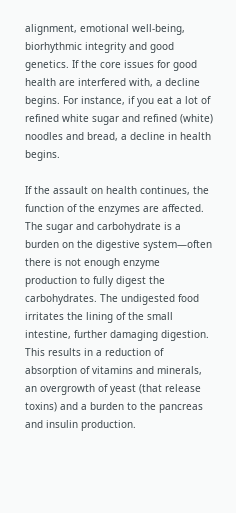alignment, emotional well-being, biorhythmic integrity and good genetics. If the core issues for good health are interfered with, a decline begins. For instance, if you eat a lot of refined white sugar and refined (white) noodles and bread, a decline in health begins.

If the assault on health continues, the function of the enzymes are affected. The sugar and carbohydrate is a burden on the digestive system—often there is not enough enzyme production to fully digest the carbohydrates. The undigested food irritates the lining of the small intestine, further damaging digestion. This results in a reduction of absorption of vitamins and minerals, an overgrowth of yeast (that release toxins) and a burden to the pancreas and insulin production.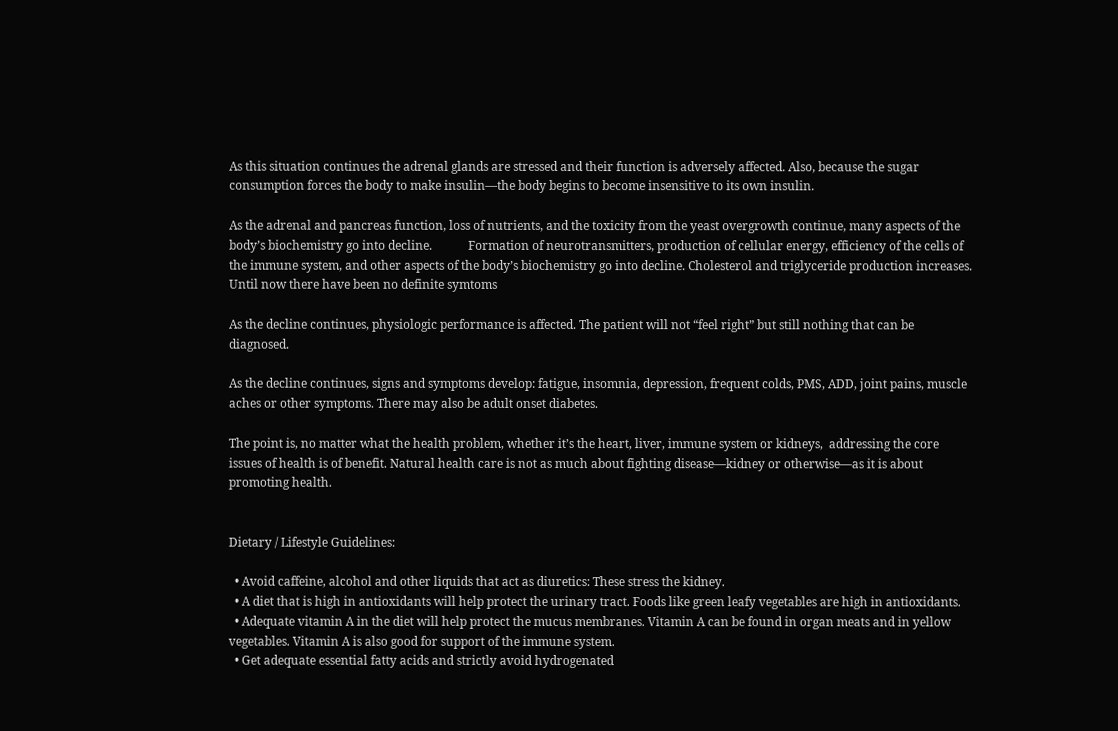As this situation continues the adrenal glands are stressed and their function is adversely affected. Also, because the sugar consumption forces the body to make insulin—the body begins to become insensitive to its own insulin.

As the adrenal and pancreas function, loss of nutrients, and the toxicity from the yeast overgrowth continue, many aspects of the body’s biochemistry go into decline.            Formation of neurotransmitters, production of cellular energy, efficiency of the cells of the immune system, and other aspects of the body’s biochemistry go into decline. Cholesterol and triglyceride production increases. Until now there have been no definite symtoms

As the decline continues, physiologic performance is affected. The patient will not “feel right” but still nothing that can be diagnosed.

As the decline continues, signs and symptoms develop: fatigue, insomnia, depression, frequent colds, PMS, ADD, joint pains, muscle aches or other symptoms. There may also be adult onset diabetes.

The point is, no matter what the health problem, whether it’s the heart, liver, immune system or kidneys,  addressing the core issues of health is of benefit. Natural health care is not as much about fighting disease—kidney or otherwise—as it is about promoting health.


Dietary / Lifestyle Guidelines:

  • Avoid caffeine, alcohol and other liquids that act as diuretics: These stress the kidney.
  • A diet that is high in antioxidants will help protect the urinary tract. Foods like green leafy vegetables are high in antioxidants.
  • Adequate vitamin A in the diet will help protect the mucus membranes. Vitamin A can be found in organ meats and in yellow vegetables. Vitamin A is also good for support of the immune system.
  • Get adequate essential fatty acids and strictly avoid hydrogenated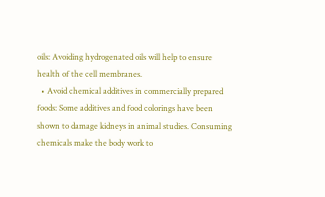oils: Avoiding hydrogenated oils will help to ensure health of the cell membranes.
  • Avoid chemical additives in commercially prepared foods: Some additives and food colorings have been shown to damage kidneys in animal studies. Consuming chemicals make the body work to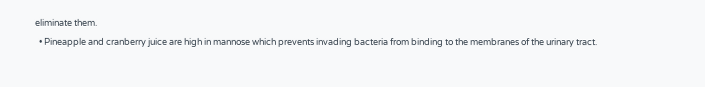eliminate them.
  • Pineapple and cranberry juice are high in mannose which prevents invading bacteria from binding to the membranes of the urinary tract.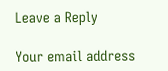Leave a Reply

Your email address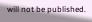will not be published.